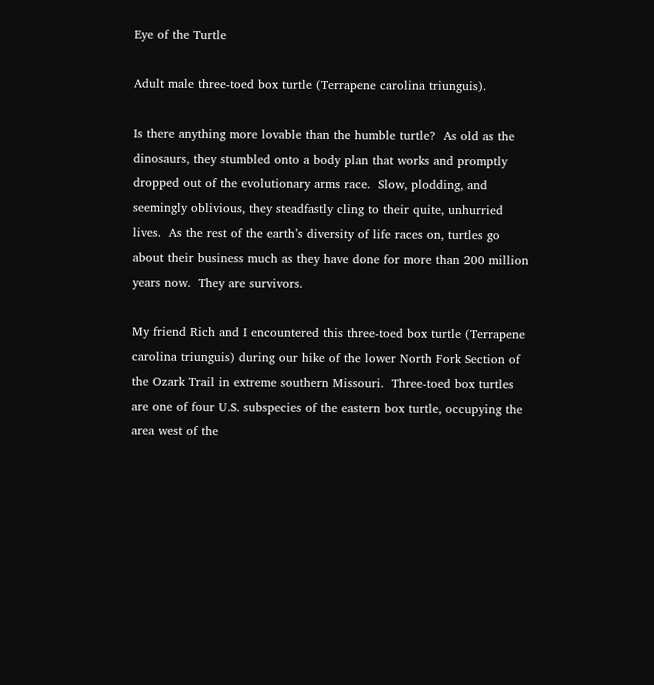Eye of the Turtle

Adult male three-toed box turtle (Terrapene carolina triunguis).

Is there anything more lovable than the humble turtle?  As old as the dinosaurs, they stumbled onto a body plan that works and promptly dropped out of the evolutionary arms race.  Slow, plodding, and seemingly oblivious, they steadfastly cling to their quite, unhurried lives.  As the rest of the earth’s diversity of life races on, turtles go about their business much as they have done for more than 200 million years now.  They are survivors.

My friend Rich and I encountered this three-toed box turtle (Terrapene carolina triunguis) during our hike of the lower North Fork Section of the Ozark Trail in extreme southern Missouri.  Three-toed box turtles are one of four U.S. subspecies of the eastern box turtle, occupying the area west of the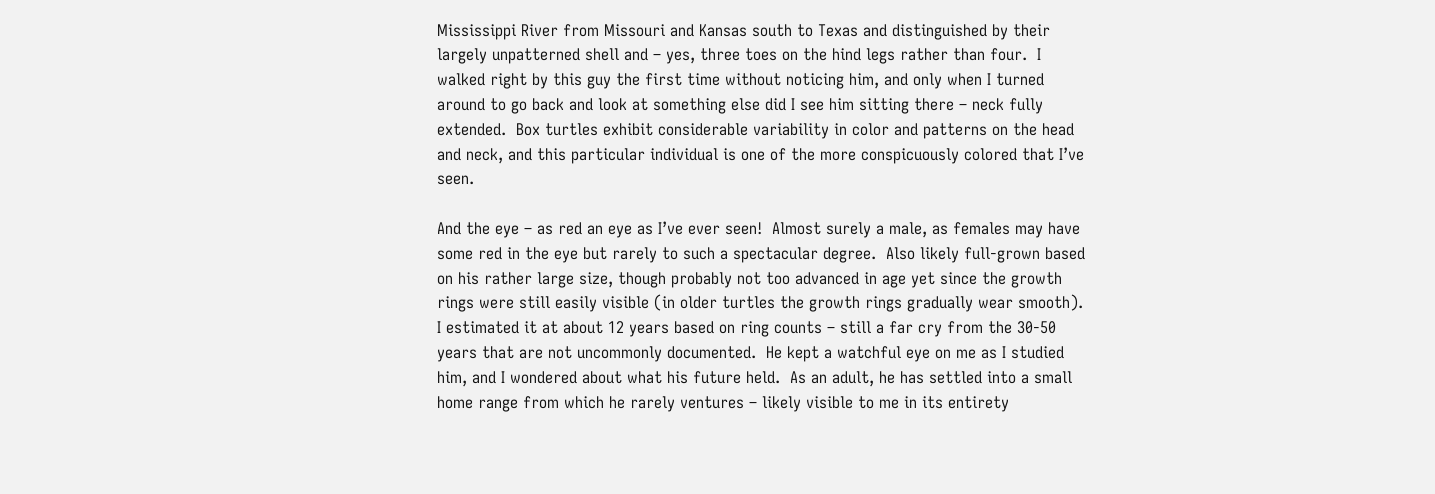Mississippi River from Missouri and Kansas south to Texas and distinguished by their largely unpatterned shell and – yes, three toes on the hind legs rather than four.  I walked right by this guy the first time without noticing him, and only when I turned around to go back and look at something else did I see him sitting there – neck fully extended.  Box turtles exhibit considerable variability in color and patterns on the head and neck, and this particular individual is one of the more conspicuously colored that I’ve seen.

And the eye – as red an eye as I’ve ever seen!  Almost surely a male, as females may have some red in the eye but rarely to such a spectacular degree.  Also likely full-grown based on his rather large size, though probably not too advanced in age yet since the growth rings were still easily visible (in older turtles the growth rings gradually wear smooth).  I estimated it at about 12 years based on ring counts – still a far cry from the 30-50 years that are not uncommonly documented.  He kept a watchful eye on me as I studied him, and I wondered about what his future held.  As an adult, he has settled into a small home range from which he rarely ventures – likely visible to me in its entirety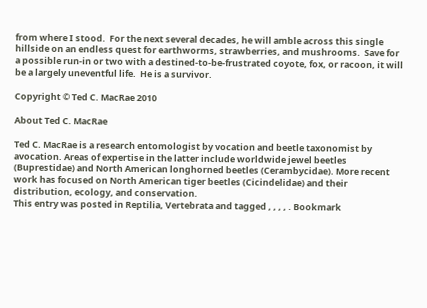from where I stood.  For the next several decades, he will amble across this single hillside on an endless quest for earthworms, strawberries, and mushrooms.  Save for a possible run-in or two with a destined-to-be-frustrated coyote, fox, or racoon, it will be a largely uneventful life.  He is a survivor.

Copyright © Ted C. MacRae 2010

About Ted C. MacRae

Ted C. MacRae is a research entomologist by vocation and beetle taxonomist by avocation. Areas of expertise in the latter include worldwide jewel beetles (Buprestidae) and North American longhorned beetles (Cerambycidae). More recent work has focused on North American tiger beetles (Cicindelidae) and their distribution, ecology, and conservation.
This entry was posted in Reptilia, Vertebrata and tagged , , , , . Bookmark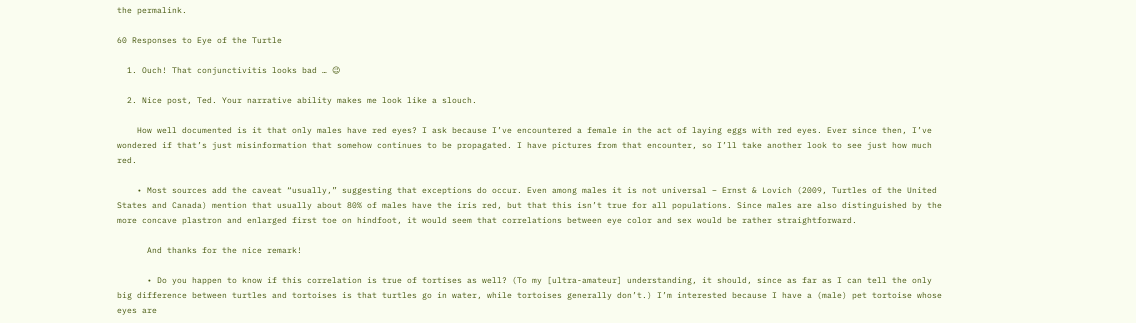the permalink.

60 Responses to Eye of the Turtle

  1. Ouch! That conjunctivitis looks bad … 😉

  2. Nice post, Ted. Your narrative ability makes me look like a slouch.

    How well documented is it that only males have red eyes? I ask because I’ve encountered a female in the act of laying eggs with red eyes. Ever since then, I’ve wondered if that’s just misinformation that somehow continues to be propagated. I have pictures from that encounter, so I’ll take another look to see just how much red.

    • Most sources add the caveat “usually,” suggesting that exceptions do occur. Even among males it is not universal – Ernst & Lovich (2009, Turtles of the United States and Canada) mention that usually about 80% of males have the iris red, but that this isn’t true for all populations. Since males are also distinguished by the more concave plastron and enlarged first toe on hindfoot, it would seem that correlations between eye color and sex would be rather straightforward.

      And thanks for the nice remark!

      • Do you happen to know if this correlation is true of tortises as well? (To my [ultra-amateur] understanding, it should, since as far as I can tell the only big difference between turtles and tortoises is that turtles go in water, while tortoises generally don’t.) I’m interested because I have a (male) pet tortoise whose eyes are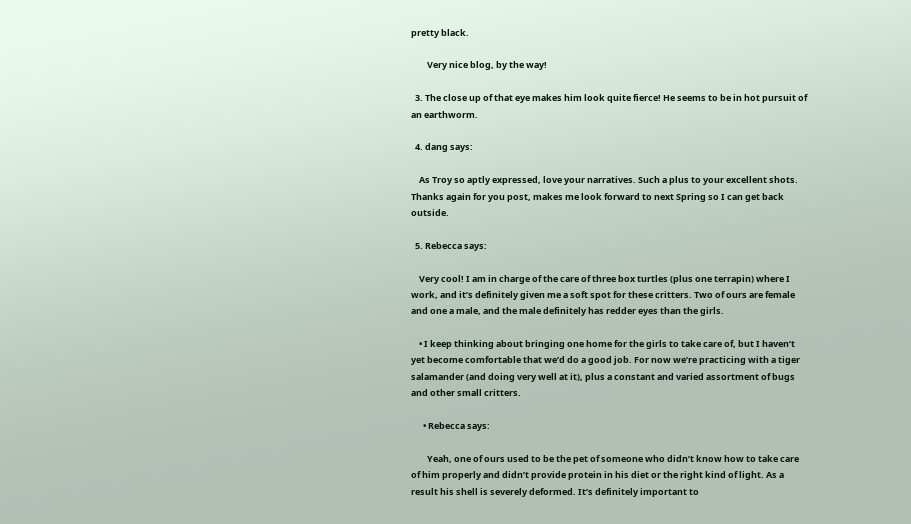pretty black.

        Very nice blog, by the way!

  3. The close up of that eye makes him look quite fierce! He seems to be in hot pursuit of an earthworm.

  4. dang says:

    As Troy so aptly expressed, love your narratives. Such a plus to your excellent shots. Thanks again for you post, makes me look forward to next Spring so I can get back outside.

  5. Rebecca says:

    Very cool! I am in charge of the care of three box turtles (plus one terrapin) where I work, and it’s definitely given me a soft spot for these critters. Two of ours are female and one a male, and the male definitely has redder eyes than the girls.

    • I keep thinking about bringing one home for the girls to take care of, but I haven’t yet become comfortable that we’d do a good job. For now we’re practicing with a tiger salamander (and doing very well at it), plus a constant and varied assortment of bugs and other small critters.

      • Rebecca says:

        Yeah, one of ours used to be the pet of someone who didn’t know how to take care of him properly and didn’t provide protein in his diet or the right kind of light. As a result his shell is severely deformed. It’s definitely important to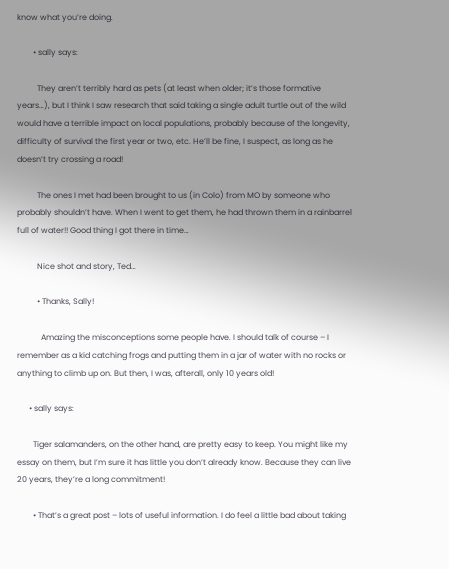know what you’re doing.

        • sally says:

          They aren’t terribly hard as pets (at least when older; it’s those formative years…), but I think I saw research that said taking a single adult turtle out of the wild would have a terrible impact on local populations, probably because of the longevity, difficulty of survival the first year or two, etc. He’ll be fine, I suspect, as long as he doesn’t try crossing a road!

          The ones I met had been brought to us (in Colo) from MO by someone who probably shouldn’t have. When I went to get them, he had thrown them in a rainbarrel full of water!! Good thing I got there in time…

          Nice shot and story, Ted…

          • Thanks, Sally!

            Amazing the misconceptions some people have. I should talk of course – I remember as a kid catching frogs and putting them in a jar of water with no rocks or anything to climb up on. But then, I was, afterall, only 10 years old!

      • sally says:

        Tiger salamanders, on the other hand, are pretty easy to keep. You might like my essay on them, but I’m sure it has little you don’t already know. Because they can live 20 years, they’re a long commitment!

        • That’s a great post – lots of useful information. I do feel a little bad about taking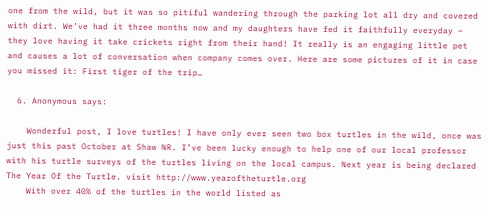one from the wild, but it was so pitiful wandering through the parking lot all dry and covered with dirt. We’ve had it three months now and my daughters have fed it faithfully everyday – they love having it take crickets right from their hand! It really is an engaging little pet and causes a lot of conversation when company comes over. Here are some pictures of it in case you missed it: First tiger of the trip…

  6. Anonymous says:

    Wonderful post, I love turtles! I have only ever seen two box turtles in the wild, once was just this past October at Shaw NR. I’ve been lucky enough to help one of our local professor with his turtle surveys of the turtles living on the local campus. Next year is being declared The Year Of the Turtle. visit http://www.yearoftheturtle.org
    With over 40% of the turtles in the world listed as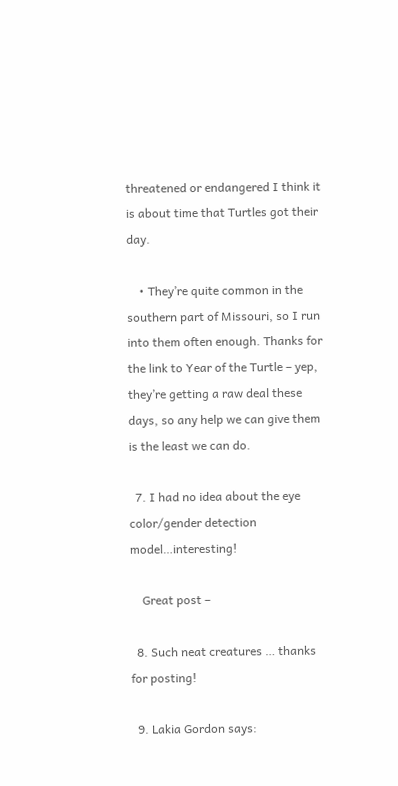threatened or endangered I think it is about time that Turtles got their day.

    • They’re quite common in the southern part of Missouri, so I run into them often enough. Thanks for the link to Year of the Turtle – yep, they’re getting a raw deal these days, so any help we can give them is the least we can do.

  7. I had no idea about the eye color/gender detection model…interesting!

    Great post –

  8. Such neat creatures … thanks for posting!

  9. Lakia Gordon says: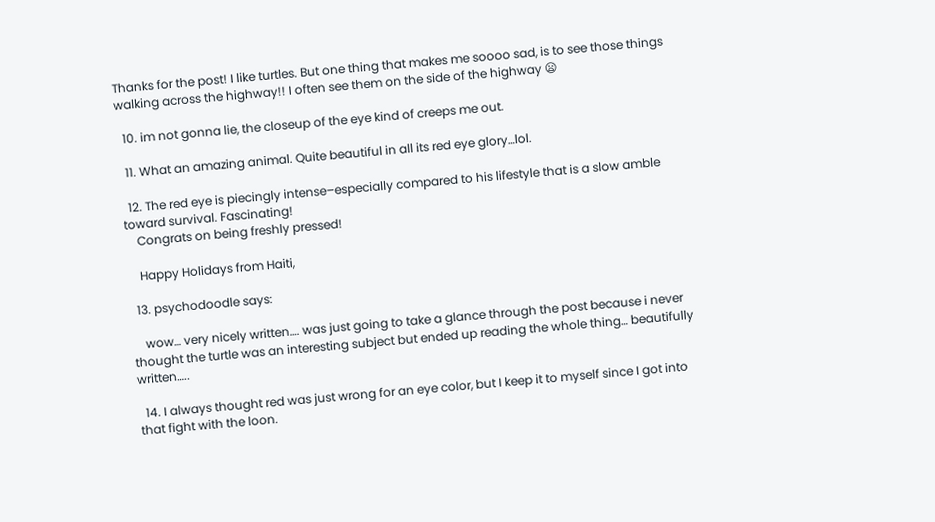Thanks for the post! I like turtles. But one thing that makes me soooo sad, is to see those things walking across the highway!! I often see them on the side of the highway 😦

  10. im not gonna lie, the closeup of the eye kind of creeps me out.

  11. What an amazing animal. Quite beautiful in all its red eye glory…lol.

  12. The red eye is piecingly intense–especially compared to his lifestyle that is a slow amble toward survival. Fascinating!
    Congrats on being freshly pressed!

    Happy Holidays from Haiti,

  13. psychodoodle says:

    wow… very nicely written…. was just going to take a glance through the post because i never thought the turtle was an interesting subject but ended up reading the whole thing… beautifully written…..

  14. I always thought red was just wrong for an eye color, but I keep it to myself since I got into that fight with the loon.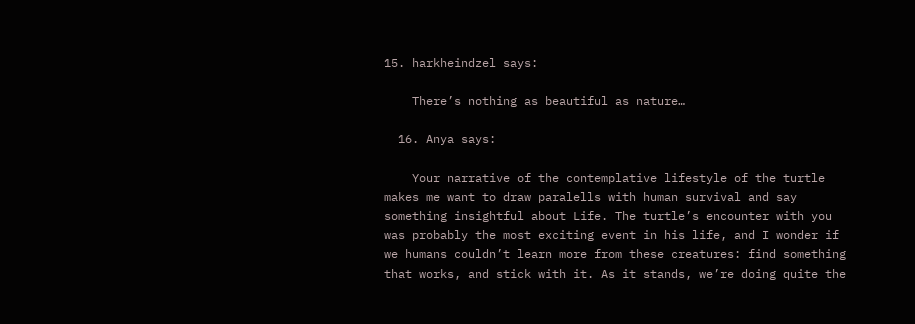15. harkheindzel says:

    There’s nothing as beautiful as nature…

  16. Anya says:

    Your narrative of the contemplative lifestyle of the turtle makes me want to draw paralells with human survival and say something insightful about Life. The turtle’s encounter with you was probably the most exciting event in his life, and I wonder if we humans couldn’t learn more from these creatures: find something that works, and stick with it. As it stands, we’re doing quite the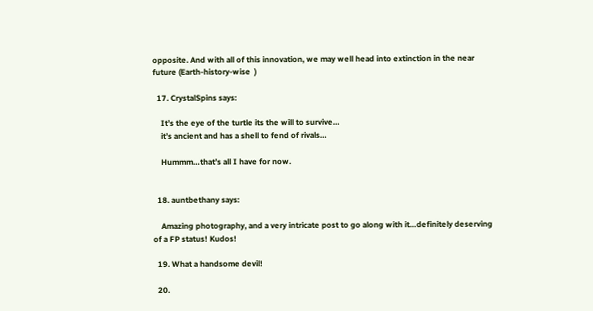opposite. And with all of this innovation, we may well head into extinction in the near future (Earth-history-wise  )

  17. CrystalSpins says:

    It’s the eye of the turtle its the will to survive…
    it’s ancient and has a shell to fend of rivals…

    Hummm…that’s all I have for now.


  18. auntbethany says:

    Amazing photography, and a very intricate post to go along with it…definitely deserving of a FP status! Kudos!

  19. What a handsome devil!

  20.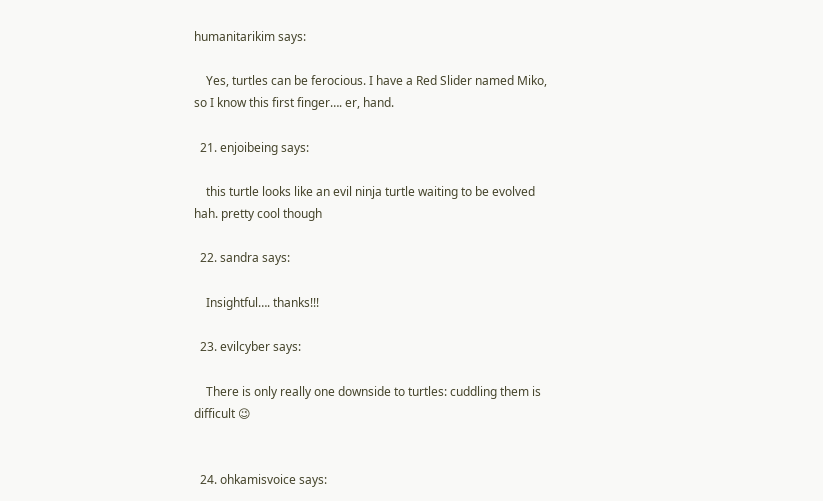humanitarikim says:

    Yes, turtles can be ferocious. I have a Red Slider named Miko, so I know this first finger…. er, hand.

  21. enjoibeing says:

    this turtle looks like an evil ninja turtle waiting to be evolved hah. pretty cool though

  22. sandra says:

    Insightful…. thanks!!!

  23. evilcyber says:

    There is only really one downside to turtles: cuddling them is difficult 😉


  24. ohkamisvoice says: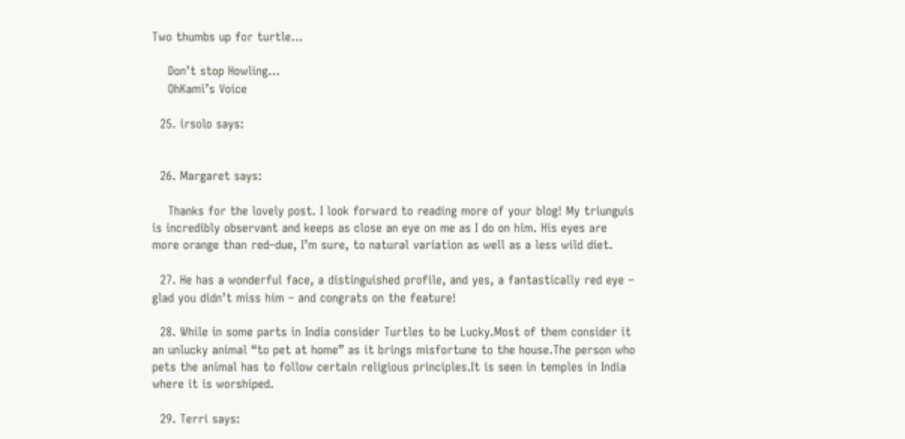Two thumbs up for turtle…

    Don’t stop Howling…
    OhKami’s Voice

  25. irsolo says:


  26. Margaret says:

    Thanks for the lovely post. I look forward to reading more of your blog! My triunguis is incredibly observant and keeps as close an eye on me as I do on him. His eyes are more orange than red–due, I’m sure, to natural variation as well as a less wild diet.

  27. He has a wonderful face, a distinguished profile, and yes, a fantastically red eye – glad you didn’t miss him – and congrats on the feature!

  28. While in some parts in India consider Turtles to be Lucky.Most of them consider it an unlucky animal “to pet at home” as it brings misfortune to the house.The person who pets the animal has to follow certain religious principles.It is seen in temples in India where it is worshiped.

  29. Terri says: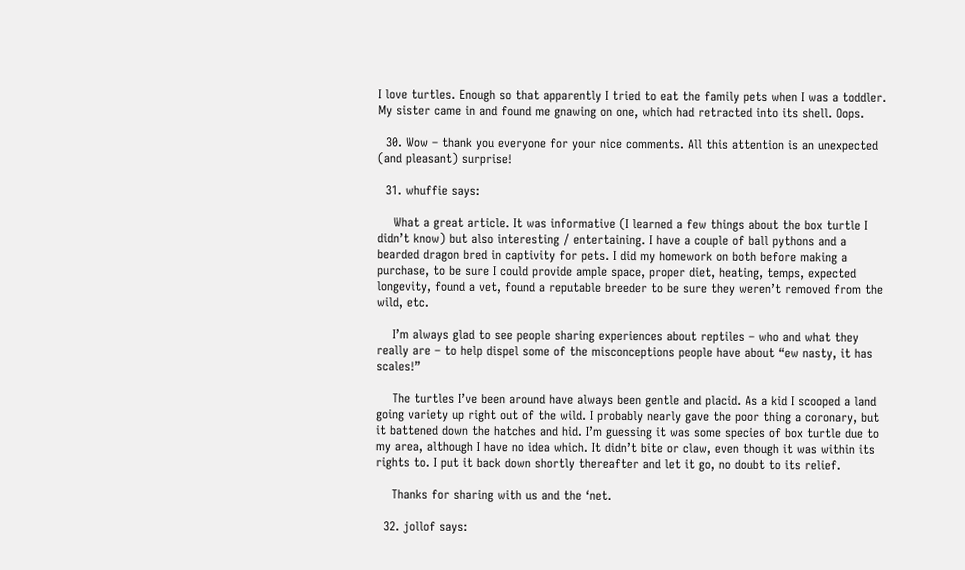I love turtles. Enough so that apparently I tried to eat the family pets when I was a toddler. My sister came in and found me gnawing on one, which had retracted into its shell. Oops.

  30. Wow – thank you everyone for your nice comments. All this attention is an unexpected (and pleasant) surprise!

  31. whuffie says:

    What a great article. It was informative (I learned a few things about the box turtle I didn’t know) but also interesting / entertaining. I have a couple of ball pythons and a bearded dragon bred in captivity for pets. I did my homework on both before making a purchase, to be sure I could provide ample space, proper diet, heating, temps, expected longevity, found a vet, found a reputable breeder to be sure they weren’t removed from the wild, etc.

    I’m always glad to see people sharing experiences about reptiles – who and what they really are – to help dispel some of the misconceptions people have about “ew nasty, it has scales!”

    The turtles I’ve been around have always been gentle and placid. As a kid I scooped a land going variety up right out of the wild. I probably nearly gave the poor thing a coronary, but it battened down the hatches and hid. I’m guessing it was some species of box turtle due to my area, although I have no idea which. It didn’t bite or claw, even though it was within its rights to. I put it back down shortly thereafter and let it go, no doubt to its relief.

    Thanks for sharing with us and the ‘net.

  32. jollof says: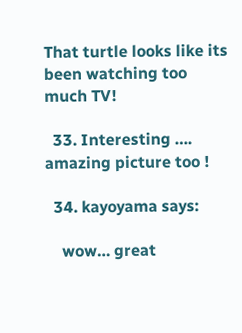That turtle looks like its been watching too much TV!

  33. Interesting …. amazing picture too !

  34. kayoyama says:

    wow… great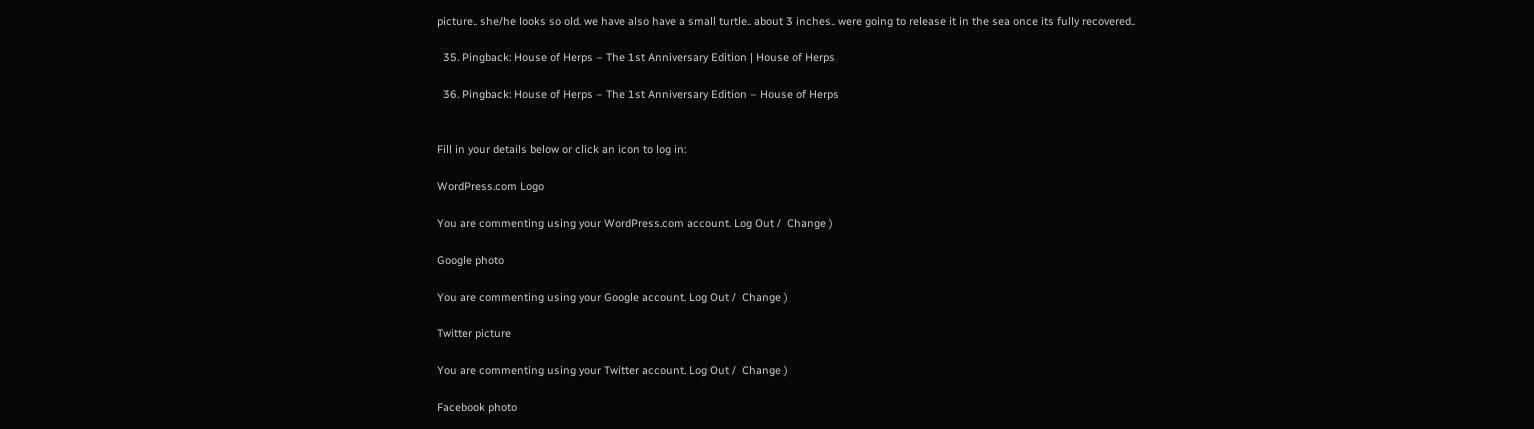picture.. she/he looks so old. we have also have a small turtle.. about 3 inches.. were going to release it in the sea once its fully recovered..

  35. Pingback: House of Herps – The 1st Anniversary Edition | House of Herps

  36. Pingback: House of Herps – The 1st Anniversary Edition – House of Herps


Fill in your details below or click an icon to log in:

WordPress.com Logo

You are commenting using your WordPress.com account. Log Out /  Change )

Google photo

You are commenting using your Google account. Log Out /  Change )

Twitter picture

You are commenting using your Twitter account. Log Out /  Change )

Facebook photo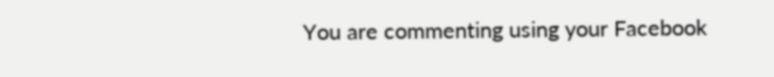You are commenting using your Facebook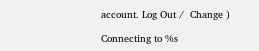account. Log Out /  Change )

Connecting to %s